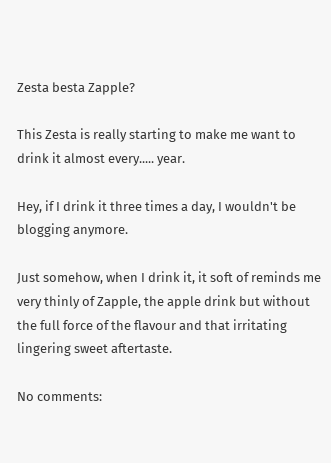Zesta besta Zapple?

This Zesta is really starting to make me want to drink it almost every..... year.

Hey, if I drink it three times a day, I wouldn't be blogging anymore.

Just somehow, when I drink it, it soft of reminds me very thinly of Zapple, the apple drink but without the full force of the flavour and that irritating lingering sweet aftertaste.

No comments: